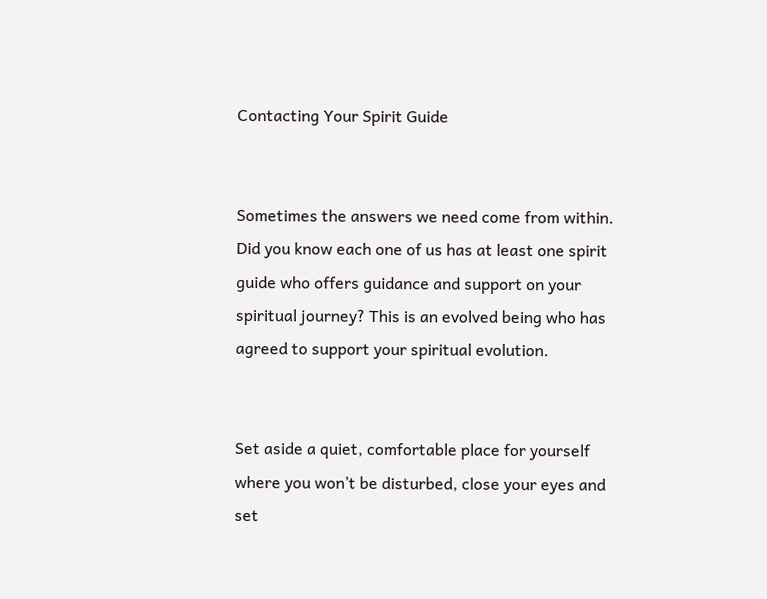Contacting Your Spirit Guide


Sometimes the answers we need come from within. Did you know each one of us has at least one spirit guide who offers guidance and support on your spiritual journey? This is an evolved being who has agreed to support your spiritual evolution.


Set aside a quiet, comfortable place for yourself where you won’t be disturbed, close your eyes and set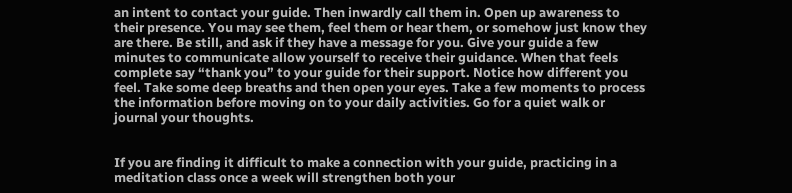an intent to contact your guide. Then inwardly call them in. Open up awareness to their presence. You may see them, feel them or hear them, or somehow just know they are there. Be still, and ask if they have a message for you. Give your guide a few minutes to communicate allow yourself to receive their guidance. When that feels complete say “thank you” to your guide for their support. Notice how different you feel. Take some deep breaths and then open your eyes. Take a few moments to process the information before moving on to your daily activities. Go for a quiet walk or journal your thoughts.


If you are finding it difficult to make a connection with your guide, practicing in a meditation class once a week will strengthen both your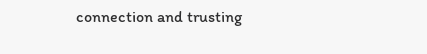connection and trusting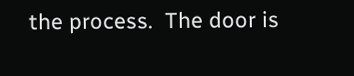the process.  The door is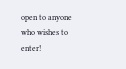open to anyone who wishes to enter!